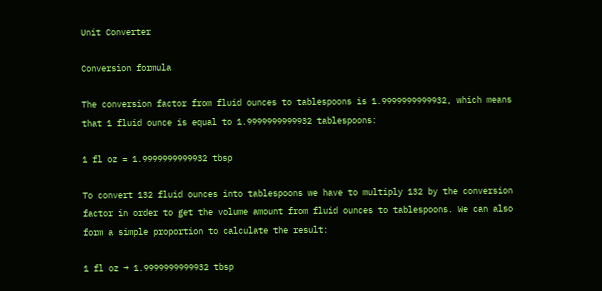Unit Converter

Conversion formula

The conversion factor from fluid ounces to tablespoons is 1.9999999999932, which means that 1 fluid ounce is equal to 1.9999999999932 tablespoons:

1 fl oz = 1.9999999999932 tbsp

To convert 132 fluid ounces into tablespoons we have to multiply 132 by the conversion factor in order to get the volume amount from fluid ounces to tablespoons. We can also form a simple proportion to calculate the result:

1 fl oz → 1.9999999999932 tbsp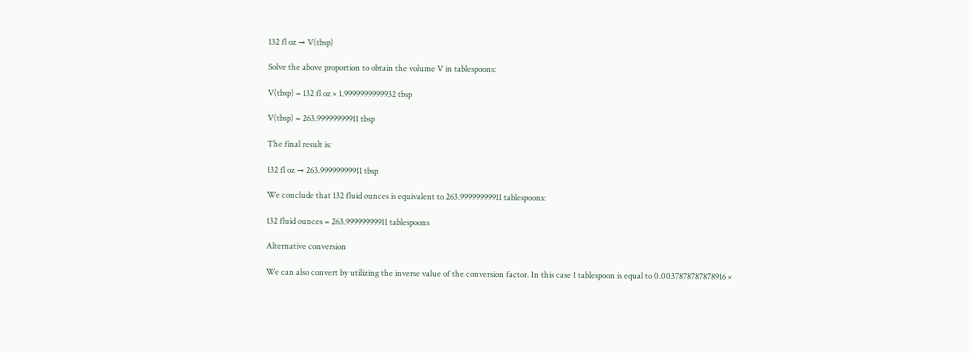132 fl oz → V(tbsp)

Solve the above proportion to obtain the volume V in tablespoons:

V(tbsp) = 132 fl oz × 1.9999999999932 tbsp

V(tbsp) = 263.99999999911 tbsp

The final result is:

132 fl oz → 263.99999999911 tbsp

We conclude that 132 fluid ounces is equivalent to 263.99999999911 tablespoons:

132 fluid ounces = 263.99999999911 tablespoons

Alternative conversion

We can also convert by utilizing the inverse value of the conversion factor. In this case 1 tablespoon is equal to 0.0037878787878916 ×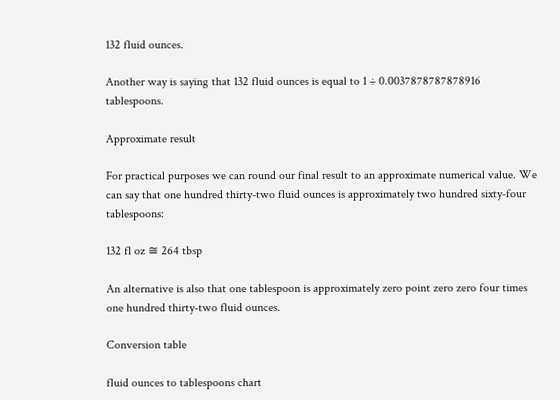132 fluid ounces.

Another way is saying that 132 fluid ounces is equal to 1 ÷ 0.0037878787878916 tablespoons.

Approximate result

For practical purposes we can round our final result to an approximate numerical value. We can say that one hundred thirty-two fluid ounces is approximately two hundred sixty-four tablespoons:

132 fl oz ≅ 264 tbsp

An alternative is also that one tablespoon is approximately zero point zero zero four times one hundred thirty-two fluid ounces.

Conversion table

fluid ounces to tablespoons chart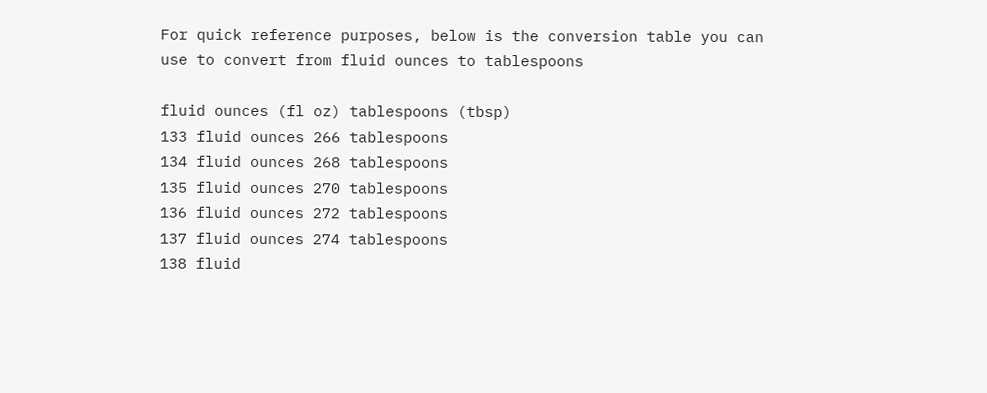For quick reference purposes, below is the conversion table you can use to convert from fluid ounces to tablespoons

fluid ounces (fl oz) tablespoons (tbsp)
133 fluid ounces 266 tablespoons
134 fluid ounces 268 tablespoons
135 fluid ounces 270 tablespoons
136 fluid ounces 272 tablespoons
137 fluid ounces 274 tablespoons
138 fluid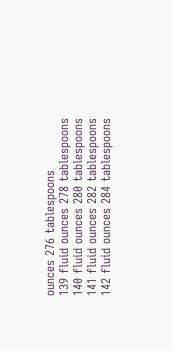ounces 276 tablespoons
139 fluid ounces 278 tablespoons
140 fluid ounces 280 tablespoons
141 fluid ounces 282 tablespoons
142 fluid ounces 284 tablespoons